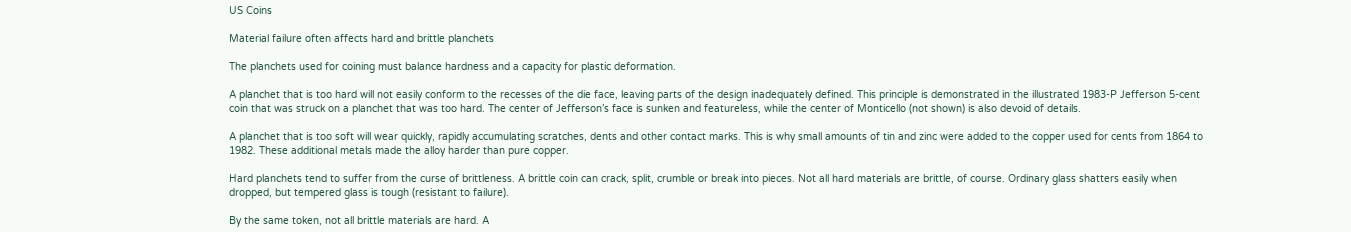US Coins

Material failure often affects hard and brittle planchets

The planchets used for coining must balance hardness and a capacity for plastic deformation.

A planchet that is too hard will not easily conform to the recesses of the die face, leaving parts of the design inadequately defined. This principle is demonstrated in the illustrated 1983-P Jefferson 5-cent coin that was struck on a planchet that was too hard. The center of Jefferson’s face is sunken and featureless, while the center of Monticello (not shown) is also devoid of details.

A planchet that is too soft will wear quickly, rapidly accumulating scratches, dents and other contact marks. This is why small amounts of tin and zinc were added to the copper used for cents from 1864 to 1982. These additional metals made the alloy harder than pure copper.

Hard planchets tend to suffer from the curse of brittleness. A brittle coin can crack, split, crumble or break into pieces. Not all hard materials are brittle, of course. Ordinary glass shatters easily when dropped, but tempered glass is tough (resistant to failure).

By the same token, not all brittle materials are hard. A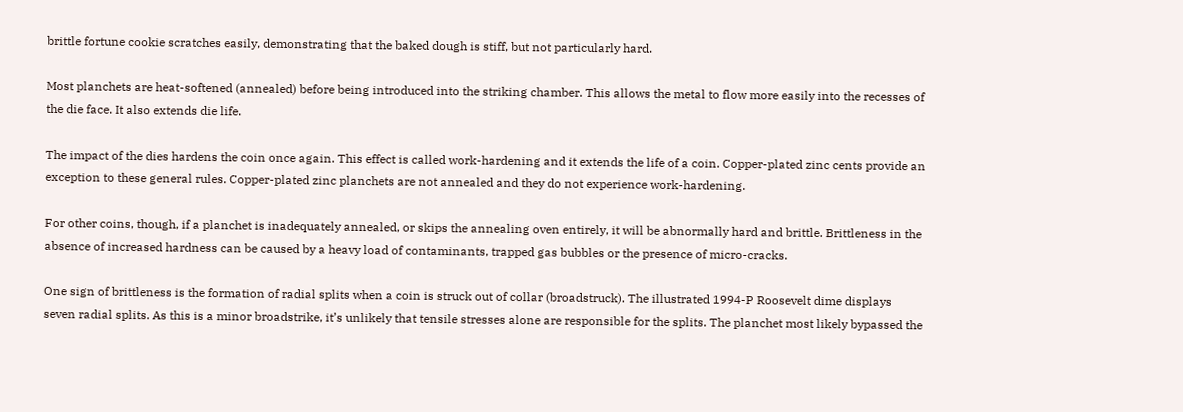brittle fortune cookie scratches easily, demonstrating that the baked dough is stiff, but not particularly hard.

Most planchets are heat-softened (annealed) before being introduced into the striking chamber. This allows the metal to flow more easily into the recesses of the die face. It also extends die life.

The impact of the dies hardens the coin once again. This effect is called work-hardening and it extends the life of a coin. Copper-plated zinc cents provide an exception to these general rules. Copper-plated zinc planchets are not annealed and they do not experience work-hardening.

For other coins, though, if a planchet is inadequately annealed, or skips the annealing oven entirely, it will be abnormally hard and brittle. Brittleness in the absence of increased hardness can be caused by a heavy load of contaminants, trapped gas bubbles or the presence of micro-cracks.

One sign of brittleness is the formation of radial splits when a coin is struck out of collar (broadstruck). The illustrated 1994-P Roosevelt dime displays seven radial splits. As this is a minor broadstrike, it’s unlikely that tensile stresses alone are responsible for the splits. The planchet most likely bypassed the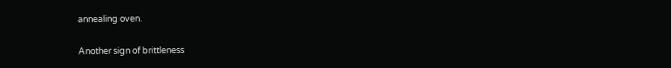annealing oven.

Another sign of brittleness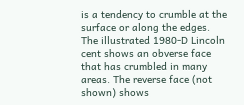is a tendency to crumble at the surface or along the edges. The illustrated 1980-D Lincoln cent shows an obverse face that has crumbled in many areas. The reverse face (not shown) shows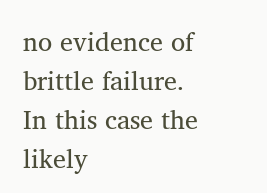no evidence of brittle failure. In this case the likely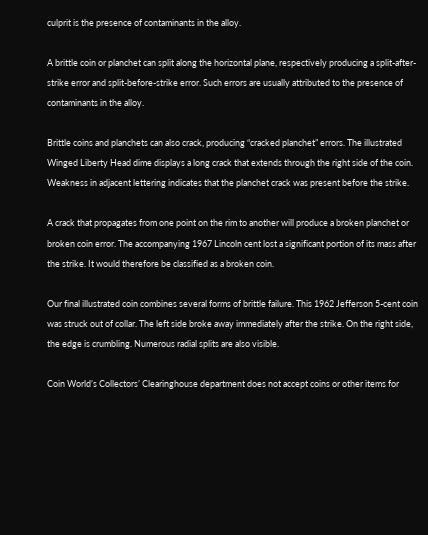culprit is the presence of contaminants in the alloy.

A brittle coin or planchet can split along the horizontal plane, respectively producing a split-after-strike error and split-before-strike error. Such errors are usually attributed to the presence of contaminants in the alloy.

Brittle coins and planchets can also crack, producing “cracked planchet” errors. The illustrated Winged Liberty Head dime displays a long crack that extends through the right side of the coin. Weakness in adjacent lettering indicates that the planchet crack was present before the strike.

A crack that propagates from one point on the rim to another will produce a broken planchet or broken coin error. The accompanying 1967 Lincoln cent lost a significant portion of its mass after the strike. It would therefore be classified as a broken coin.

Our final illustrated coin combines several forms of brittle failure. This 1962 Jefferson 5-cent coin was struck out of collar. The left side broke away immediately after the strike. On the right side, the edge is crumbling. Numerous radial splits are also visible.

Coin World’s Collectors’ Clearinghouse department does not accept coins or other items for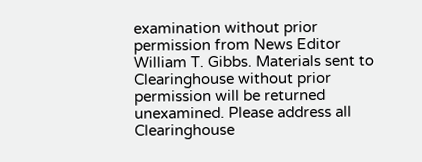examination without prior permission from News Editor William T. Gibbs. Materials sent to Clearinghouse without prior permission will be returned unexamined. Please address all Clearinghouse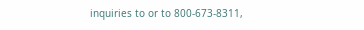inquiries to or to 800-673-8311,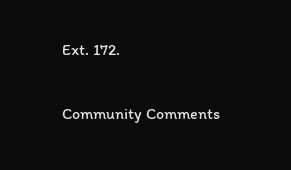Ext. 172.

Community Comments